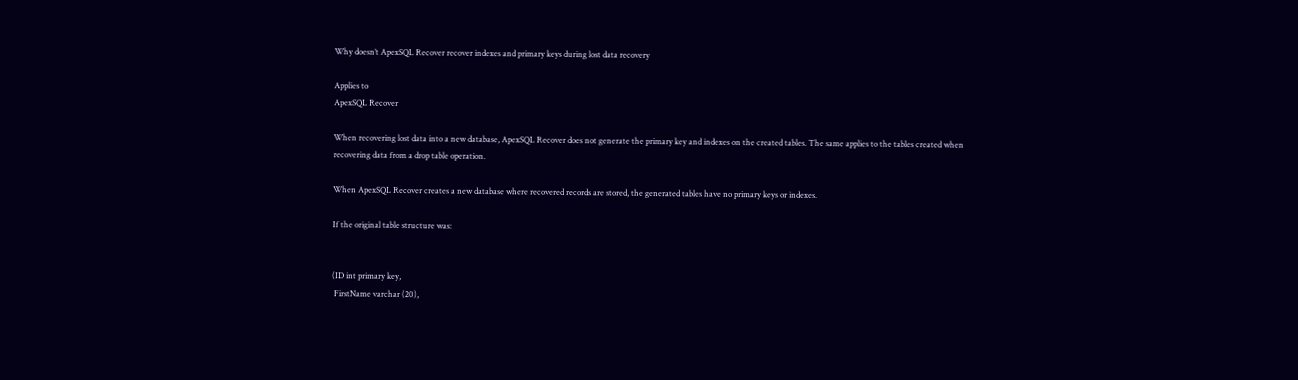Why doesn’t ApexSQL Recover recover indexes and primary keys during lost data recovery

Applies to
ApexSQL Recover

When recovering lost data into a new database, ApexSQL Recover does not generate the primary key and indexes on the created tables. The same applies to the tables created when recovering data from a drop table operation.

When ApexSQL Recover creates a new database where recovered records are stored, the generated tables have no primary keys or indexes.

If the original table structure was:


(ID int primary key,
 FirstName varchar (20),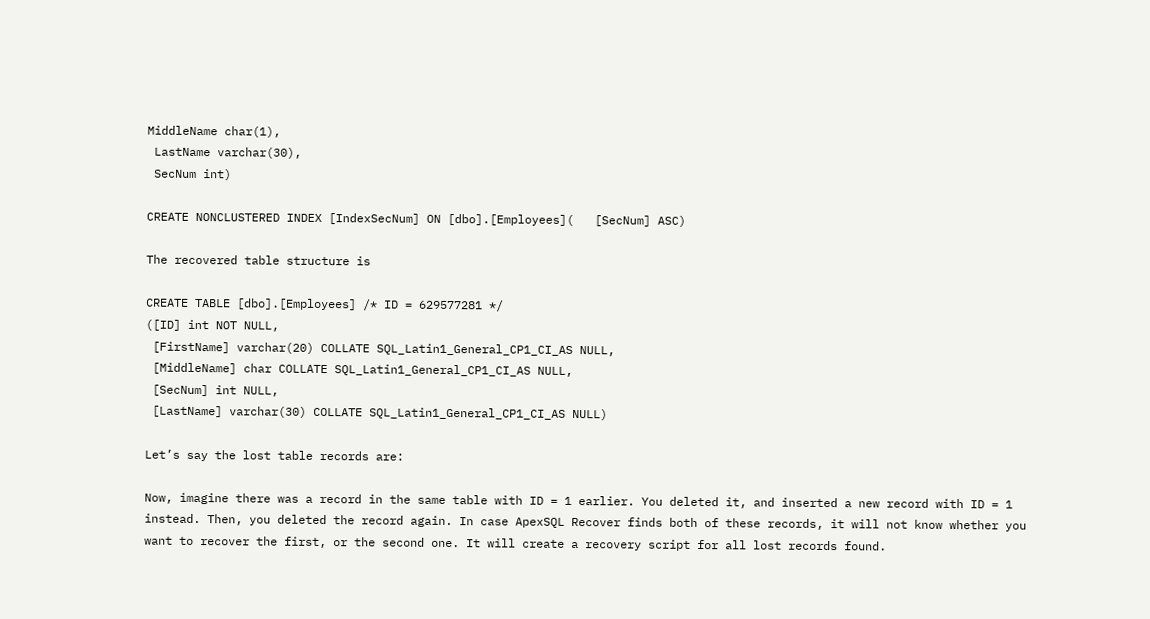MiddleName char(1),
 LastName varchar(30),
 SecNum int)

CREATE NONCLUSTERED INDEX [IndexSecNum] ON [dbo].[Employees](   [SecNum] ASC)

The recovered table structure is

CREATE TABLE [dbo].[Employees] /* ID = 629577281 */
([ID] int NOT NULL,
 [FirstName] varchar(20) COLLATE SQL_Latin1_General_CP1_CI_AS NULL,
 [MiddleName] char COLLATE SQL_Latin1_General_CP1_CI_AS NULL,
 [SecNum] int NULL,
 [LastName] varchar(30) COLLATE SQL_Latin1_General_CP1_CI_AS NULL)

Let’s say the lost table records are:

Now, imagine there was a record in the same table with ID = 1 earlier. You deleted it, and inserted a new record with ID = 1 instead. Then, you deleted the record again. In case ApexSQL Recover finds both of these records, it will not know whether you want to recover the first, or the second one. It will create a recovery script for all lost records found.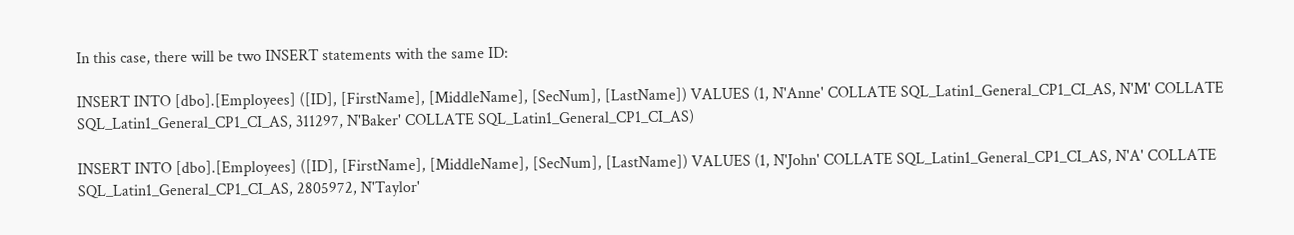In this case, there will be two INSERT statements with the same ID:

INSERT INTO [dbo].[Employees] ([ID], [FirstName], [MiddleName], [SecNum], [LastName]) VALUES (1, N'Anne' COLLATE SQL_Latin1_General_CP1_CI_AS, N'M' COLLATE SQL_Latin1_General_CP1_CI_AS, 311297, N'Baker' COLLATE SQL_Latin1_General_CP1_CI_AS)

INSERT INTO [dbo].[Employees] ([ID], [FirstName], [MiddleName], [SecNum], [LastName]) VALUES (1, N'John' COLLATE SQL_Latin1_General_CP1_CI_AS, N'A' COLLATE SQL_Latin1_General_CP1_CI_AS, 2805972, N'Taylor'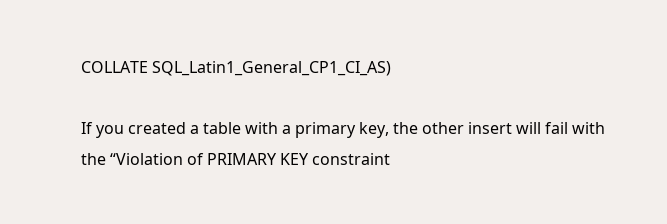COLLATE SQL_Latin1_General_CP1_CI_AS)

If you created a table with a primary key, the other insert will fail with the “Violation of PRIMARY KEY constraint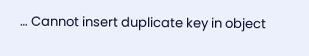… Cannot insert duplicate key in object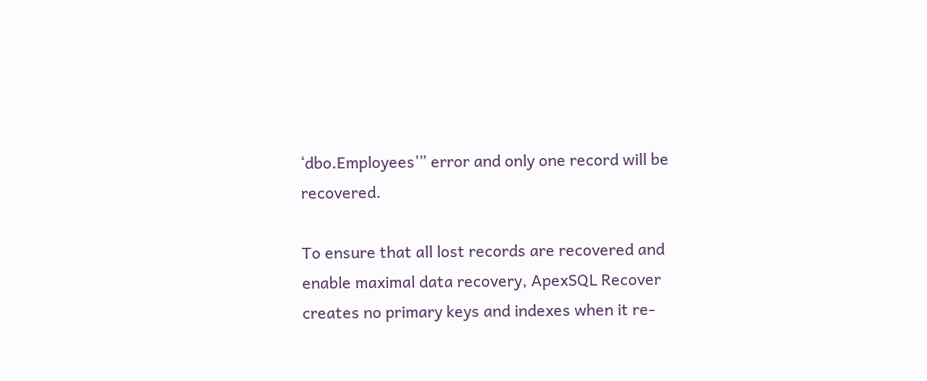‘dbo.Employees’” error and only one record will be recovered.

To ensure that all lost records are recovered and enable maximal data recovery, ApexSQL Recover creates no primary keys and indexes when it re-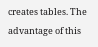creates tables. The advantage of this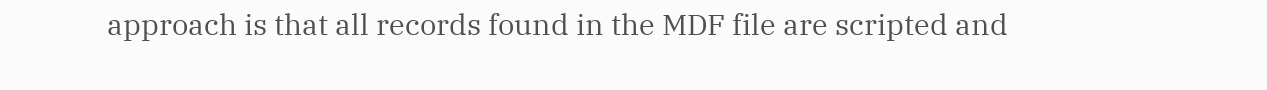approach is that all records found in the MDF file are scripted and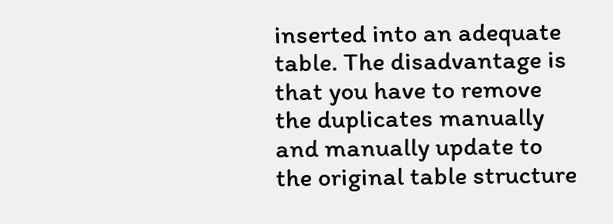inserted into an adequate table. The disadvantage is that you have to remove the duplicates manually and manually update to the original table structure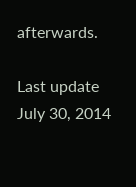afterwards.

Last update
July 30, 2014